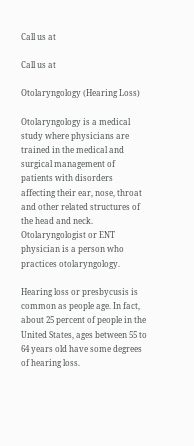Call us at

Call us at

Otolaryngology (Hearing Loss)

Otolaryngology is a medical study where physicians are trained in the medical and surgical management of patients with disorders affecting their ear, nose, throat and other related structures of the head and neck. Otolaryngologist or ENT physician is a person who practices otolaryngology.

Hearing loss or presbycusis is common as people age. In fact, about 25 percent of people in the United States, ages between 55 to 64 years old have some degrees of hearing loss.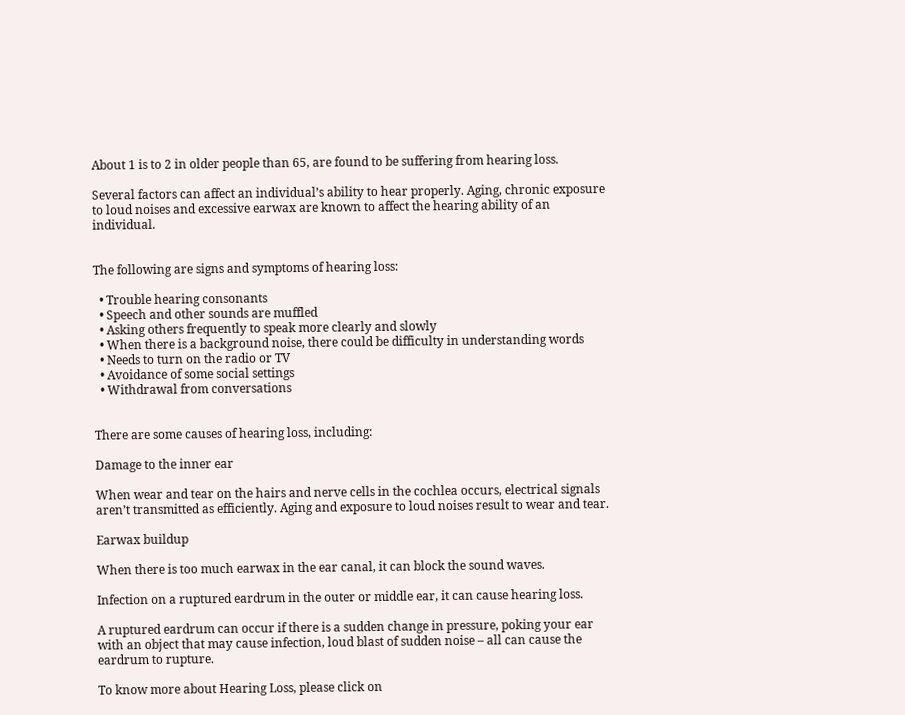About 1 is to 2 in older people than 65, are found to be suffering from hearing loss.

Several factors can affect an individual’s ability to hear properly. Aging, chronic exposure to loud noises and excessive earwax are known to affect the hearing ability of an individual.


The following are signs and symptoms of hearing loss:

  • Trouble hearing consonants
  • Speech and other sounds are muffled
  • Asking others frequently to speak more clearly and slowly
  • When there is a background noise, there could be difficulty in understanding words
  • Needs to turn on the radio or TV
  • Avoidance of some social settings
  • Withdrawal from conversations


There are some causes of hearing loss, including:

Damage to the inner ear

When wear and tear on the hairs and nerve cells in the cochlea occurs, electrical signals aren’t transmitted as efficiently. Aging and exposure to loud noises result to wear and tear.

Earwax buildup

When there is too much earwax in the ear canal, it can block the sound waves.

Infection on a ruptured eardrum in the outer or middle ear, it can cause hearing loss.

A ruptured eardrum can occur if there is a sudden change in pressure, poking your ear with an object that may cause infection, loud blast of sudden noise – all can cause the eardrum to rupture.

To know more about Hearing Loss, please click on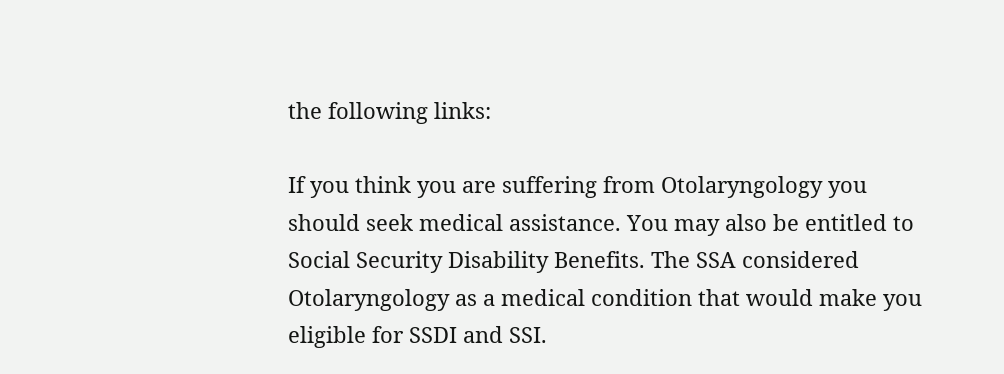the following links:

If you think you are suffering from Otolaryngology you should seek medical assistance. You may also be entitled to Social Security Disability Benefits. The SSA considered Otolaryngology as a medical condition that would make you eligible for SSDI and SSI.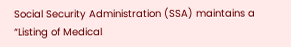Social Security Administration (SSA) maintains a “Listing of Medical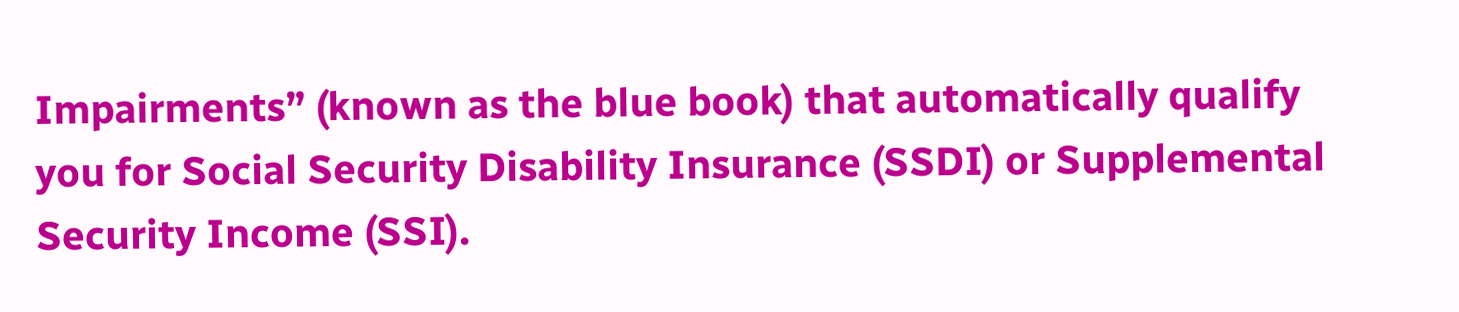Impairments” (known as the blue book) that automatically qualify you for Social Security Disability Insurance (SSDI) or Supplemental Security Income (SSI).